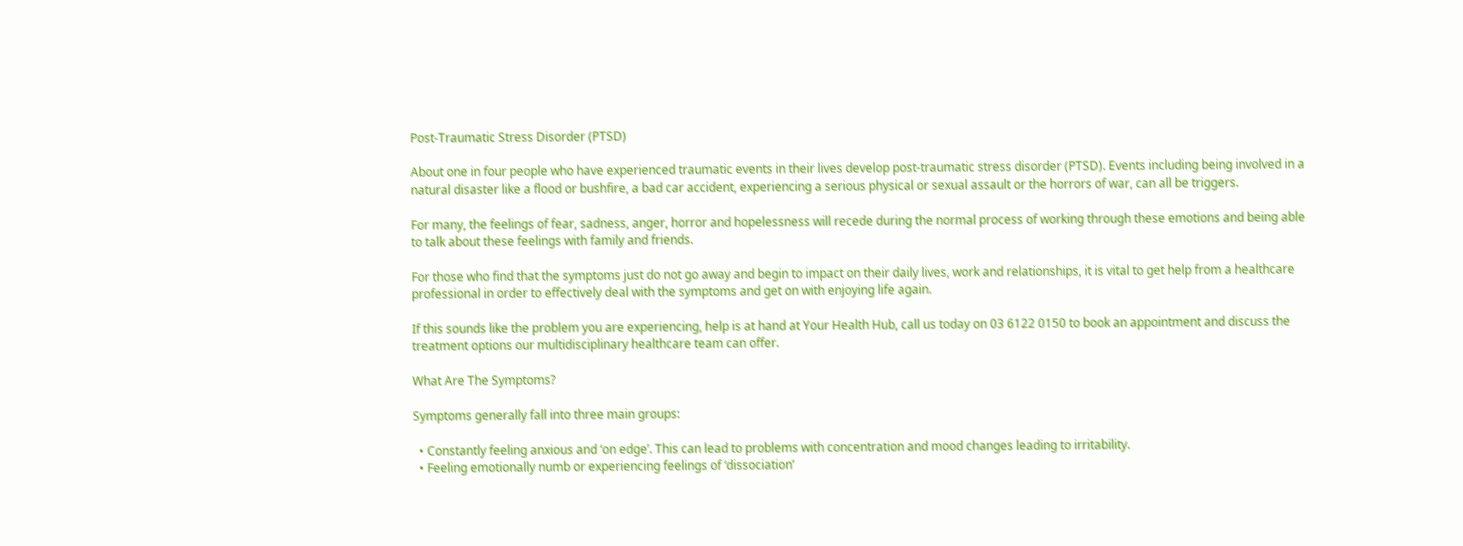Post-Traumatic Stress Disorder (PTSD)

About one in four people who have experienced traumatic events in their lives develop post-traumatic stress disorder (PTSD). Events including being involved in a natural disaster like a flood or bushfire, a bad car accident, experiencing a serious physical or sexual assault or the horrors of war, can all be triggers.

For many, the feelings of fear, sadness, anger, horror and hopelessness will recede during the normal process of working through these emotions and being able to talk about these feelings with family and friends.

For those who find that the symptoms just do not go away and begin to impact on their daily lives, work and relationships, it is vital to get help from a healthcare professional in order to effectively deal with the symptoms and get on with enjoying life again.

If this sounds like the problem you are experiencing, help is at hand at Your Health Hub, call us today on 03 6122 0150 to book an appointment and discuss the treatment options our multidisciplinary healthcare team can offer.

What Are The Symptoms?

Symptoms generally fall into three main groups:

  • Constantly feeling anxious and ‘on edge’. This can lead to problems with concentration and mood changes leading to irritability.
  • Feeling emotionally numb or experiencing feelings of ‘dissociation’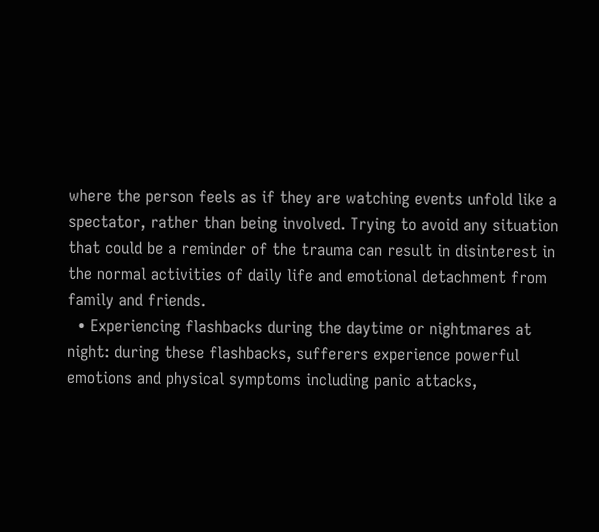where the person feels as if they are watching events unfold like a spectator, rather than being involved. Trying to avoid any situation that could be a reminder of the trauma can result in disinterest in the normal activities of daily life and emotional detachment from family and friends.
  • Experiencing flashbacks during the daytime or nightmares at night: during these flashbacks, sufferers experience powerful emotions and physical symptoms including panic attacks,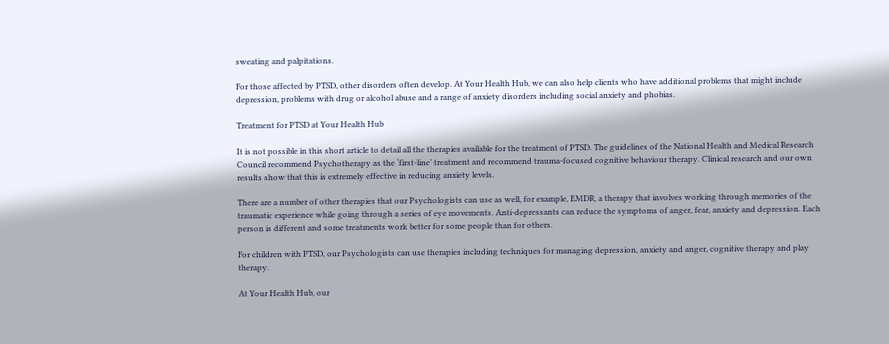sweating and palpitations.

For those affected by PTSD, other disorders often develop. At Your Health Hub, we can also help clients who have additional problems that might include depression, problems with drug or alcohol abuse and a range of anxiety disorders including social anxiety and phobias.

Treatment for PTSD at Your Health Hub

It is not possible in this short article to detail all the therapies available for the treatment of PTSD. The guidelines of the National Health and Medical Research Council recommend Psychotherapy as the ‘first-line’ treatment and recommend trauma-focused cognitive behaviour therapy. Clinical research and our own results show that this is extremely effective in reducing anxiety levels.

There are a number of other therapies that our Psychologists can use as well, for example, EMDR, a therapy that involves working through memories of the traumatic experience while going through a series of eye movements. Anti-depressants can reduce the symptoms of anger, fear, anxiety and depression. Each person is different and some treatments work better for some people than for others.

For children with PTSD, our Psychologists can use therapies including techniques for managing depression, anxiety and anger, cognitive therapy and play therapy.

At Your Health Hub, our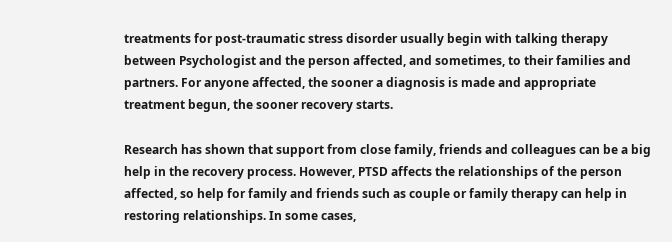treatments for post-traumatic stress disorder usually begin with talking therapy between Psychologist and the person affected, and sometimes, to their families and partners. For anyone affected, the sooner a diagnosis is made and appropriate treatment begun, the sooner recovery starts.

Research has shown that support from close family, friends and colleagues can be a big help in the recovery process. However, PTSD affects the relationships of the person affected, so help for family and friends such as couple or family therapy can help in restoring relationships. In some cases,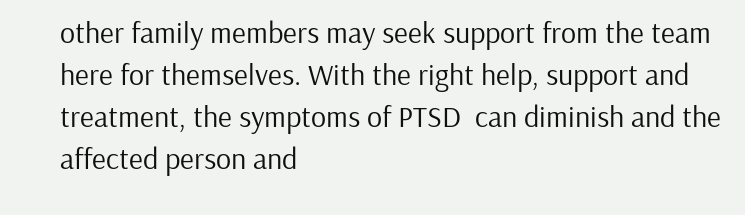other family members may seek support from the team here for themselves. With the right help, support and treatment, the symptoms of PTSD  can diminish and the affected person and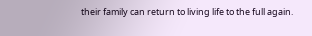their family can return to living life to the full again.